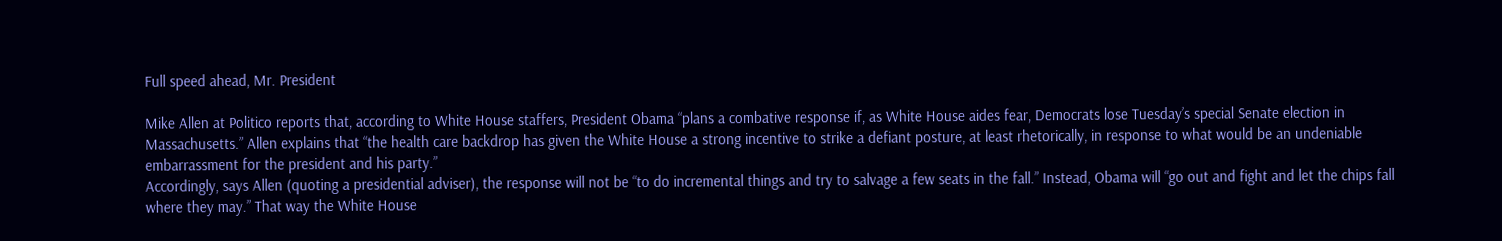Full speed ahead, Mr. President

Mike Allen at Politico reports that, according to White House staffers, President Obama “plans a combative response if, as White House aides fear, Democrats lose Tuesday’s special Senate election in Massachusetts.” Allen explains that “the health care backdrop has given the White House a strong incentive to strike a defiant posture, at least rhetorically, in response to what would be an undeniable embarrassment for the president and his party.”
Accordingly, says Allen (quoting a presidential adviser), the response will not be “to do incremental things and try to salvage a few seats in the fall.” Instead, Obama will “go out and fight and let the chips fall where they may.” That way the White House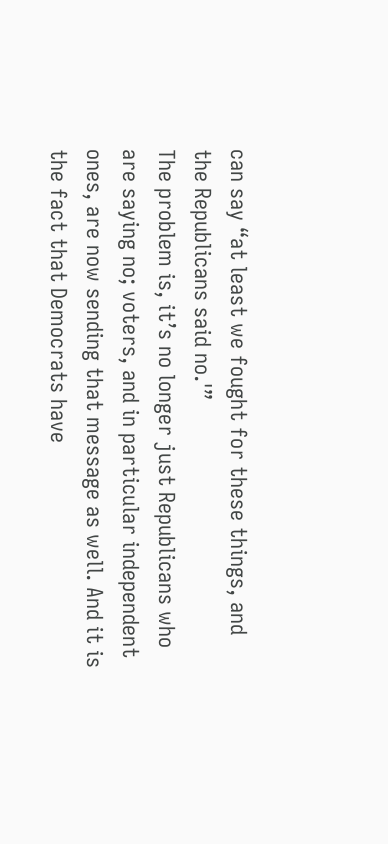can say “at least we fought for these things, and the Republicans said no.'”
The problem is, it’s no longer just Republicans who are saying no; voters, and in particular independent ones, are now sending that message as well. And it is the fact that Democrats have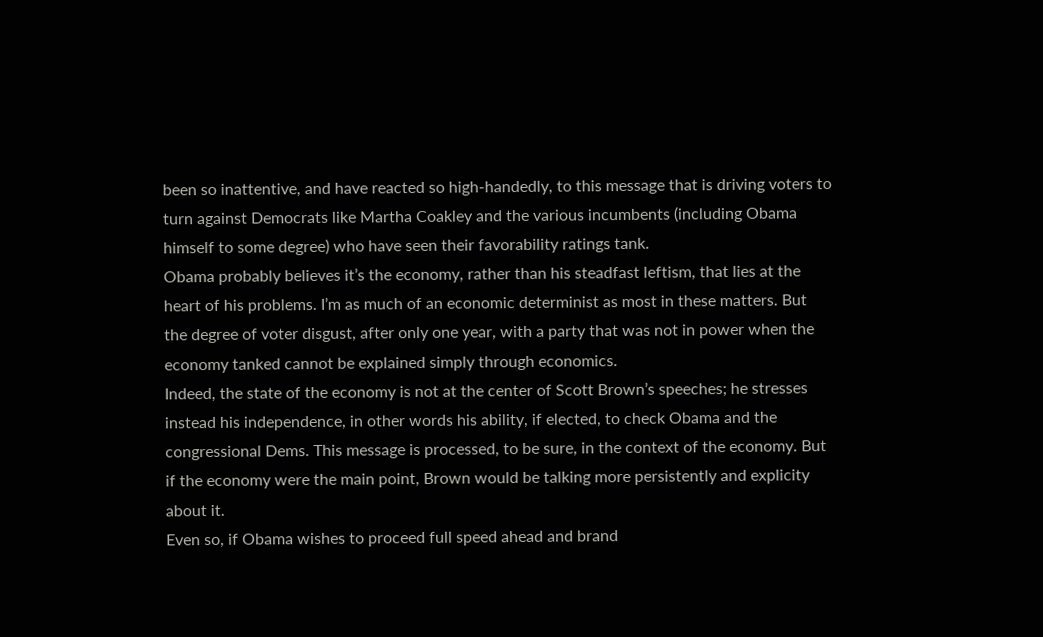been so inattentive, and have reacted so high-handedly, to this message that is driving voters to turn against Democrats like Martha Coakley and the various incumbents (including Obama himself to some degree) who have seen their favorability ratings tank.
Obama probably believes it’s the economy, rather than his steadfast leftism, that lies at the heart of his problems. I’m as much of an economic determinist as most in these matters. But the degree of voter disgust, after only one year, with a party that was not in power when the economy tanked cannot be explained simply through economics.
Indeed, the state of the economy is not at the center of Scott Brown’s speeches; he stresses instead his independence, in other words his ability, if elected, to check Obama and the congressional Dems. This message is processed, to be sure, in the context of the economy. But if the economy were the main point, Brown would be talking more persistently and explicity about it.
Even so, if Obama wishes to proceed full speed ahead and brand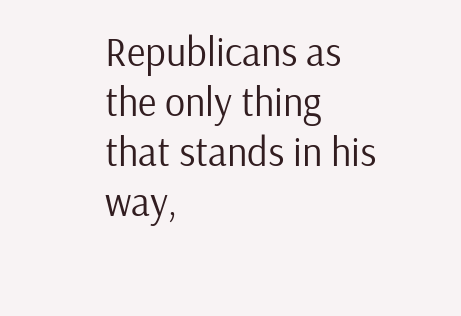Republicans as the only thing that stands in his way,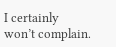I certainly won’t complain.